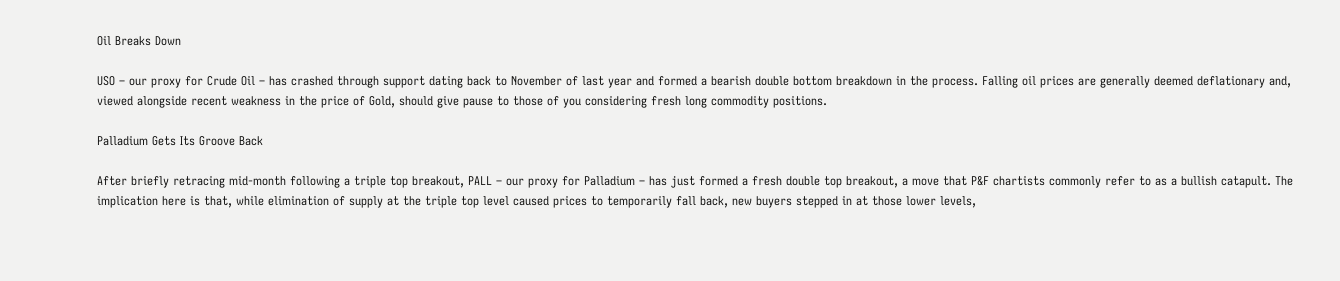Oil Breaks Down

USO – our proxy for Crude Oil – has crashed through support dating back to November of last year and formed a bearish double bottom breakdown in the process. Falling oil prices are generally deemed deflationary and, viewed alongside recent weakness in the price of Gold, should give pause to those of you considering fresh long commodity positions.

Palladium Gets Its Groove Back

After briefly retracing mid-month following a triple top breakout, PALL – our proxy for Palladium – has just formed a fresh double top breakout, a move that P&F chartists commonly refer to as a bullish catapult. The implication here is that, while elimination of supply at the triple top level caused prices to temporarily fall back, new buyers stepped in at those lower levels,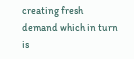creating fresh demand which in turn is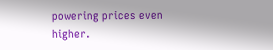powering prices even higher.